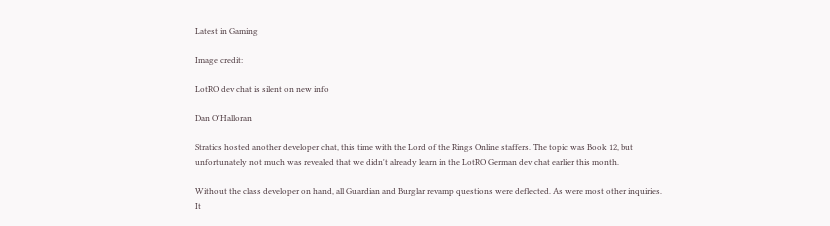Latest in Gaming

Image credit:

LotRO dev chat is silent on new info

Dan O'Halloran

Stratics hosted another developer chat, this time with the Lord of the Rings Online staffers. The topic was Book 12, but unfortunately not much was revealed that we didn't already learn in the LotRO German dev chat earlier this month.

Without the class developer on hand, all Guardian and Burglar revamp questions were deflected. As were most other inquiries. It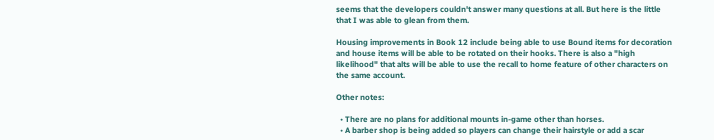seems that the developers couldn't answer many questions at all. But here is the little that I was able to glean from them.

Housing improvements in Book 12 include being able to use Bound items for decoration and house items will be able to be rotated on their hooks. There is also a "high likelihood" that alts will be able to use the recall to home feature of other characters on the same account.

Other notes:

  • There are no plans for additional mounts in-game other than horses.
  • A barber shop is being added so players can change their hairstyle or add a scar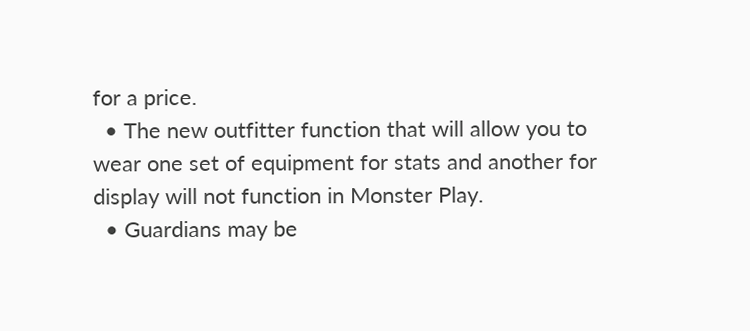for a price.
  • The new outfitter function that will allow you to wear one set of equipment for stats and another for display will not function in Monster Play.
  • Guardians may be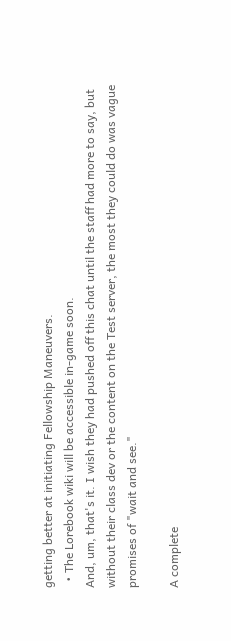getting better at initiating Fellowship Maneuvers.
  • The Lorebook wiki will be accessible in-game soon.
And, um, that's it. I wish they had pushed off this chat until the staff had more to say, but without their class dev or the content on the Test server, the most they could do was vague promises of "wait and see."

A complete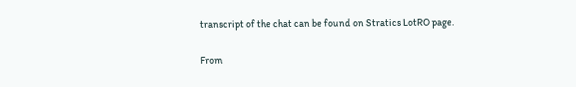transcript of the chat can be found on Stratics LotRO page.

From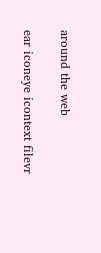around the web

ear iconeye icontext filevr